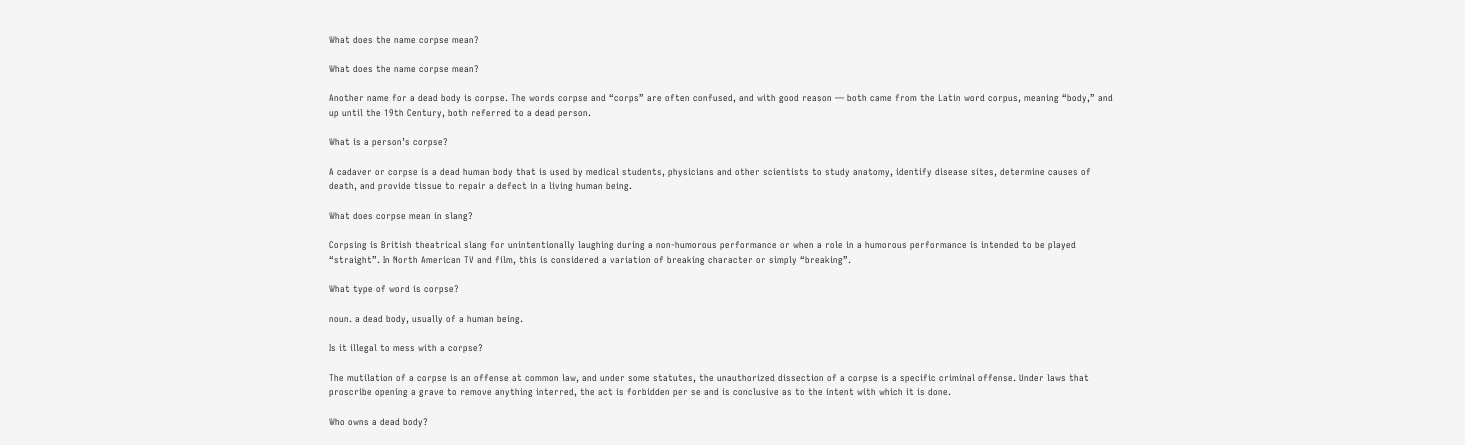What does the name corpse mean?

What does the name corpse mean?

Another name for a dead body is corpse. The words corpse and “corps” are often confused, and with good reason — both came from the Latin word corpus, meaning “body,” and up until the 19th Century, both referred to a dead person.

What is a person’s corpse?

A cadaver or corpse is a dead human body that is used by medical students, physicians and other scientists to study anatomy, identify disease sites, determine causes of death, and provide tissue to repair a defect in a living human being.

What does corpse mean in slang?

Corpsing is British theatrical slang for unintentionally laughing during a non-humorous performance or when a role in a humorous performance is intended to be played “straight”. In North American TV and film, this is considered a variation of breaking character or simply “breaking”.

What type of word is corpse?

noun. a dead body, usually of a human being.

Is it illegal to mess with a corpse?

The mutilation of a corpse is an offense at common law, and under some statutes, the unauthorized dissection of a corpse is a specific criminal offense. Under laws that proscribe opening a grave to remove anything interred, the act is forbidden per se and is conclusive as to the intent with which it is done.

Who owns a dead body?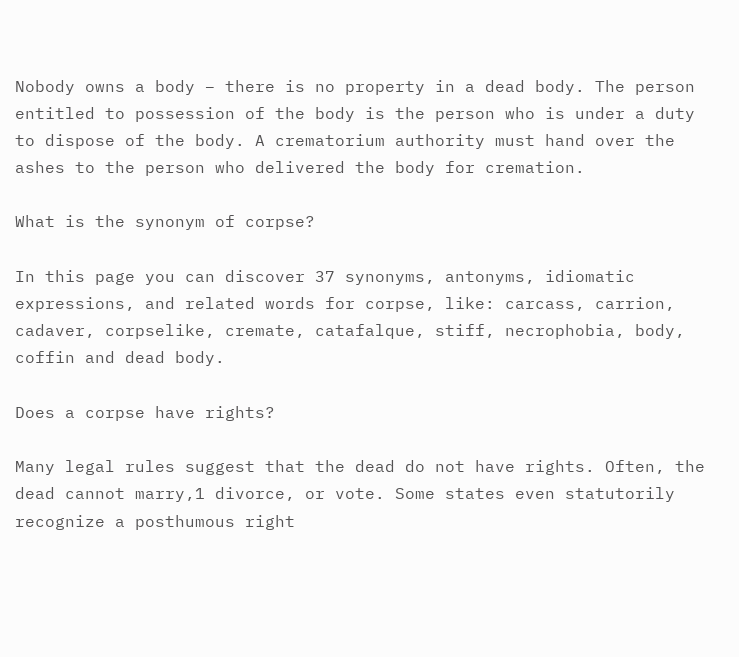Nobody owns a body – there is no property in a dead body. The person entitled to possession of the body is the person who is under a duty to dispose of the body. A crematorium authority must hand over the ashes to the person who delivered the body for cremation.

What is the synonym of corpse?

In this page you can discover 37 synonyms, antonyms, idiomatic expressions, and related words for corpse, like: carcass, carrion, cadaver, corpselike, cremate, catafalque, stiff, necrophobia, body, coffin and dead body.

Does a corpse have rights?

Many legal rules suggest that the dead do not have rights. Often, the dead cannot marry,1 divorce, or vote. Some states even statutorily recognize a posthumous right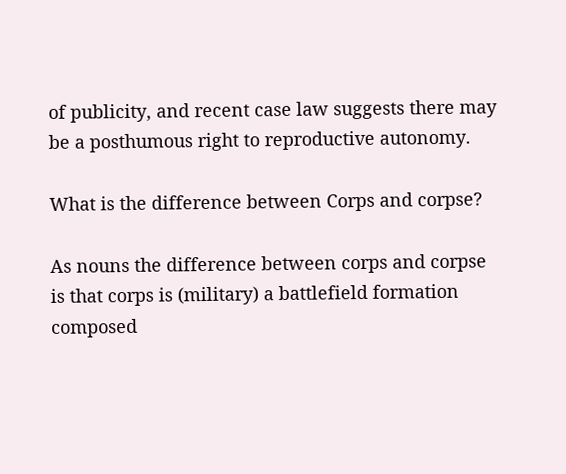of publicity, and recent case law suggests there may be a posthumous right to reproductive autonomy.

What is the difference between Corps and corpse?

As nouns the difference between corps and corpse is that corps is (military) a battlefield formation composed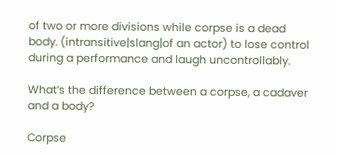of two or more divisions while corpse is a dead body. (intransitive|slang|of an actor) to lose control during a performance and laugh uncontrollably.

What’s the difference between a corpse, a cadaver and a body?

Corpse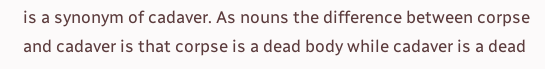is a synonym of cadaver. As nouns the difference between corpse and cadaver is that corpse is a dead body while cadaver is a dead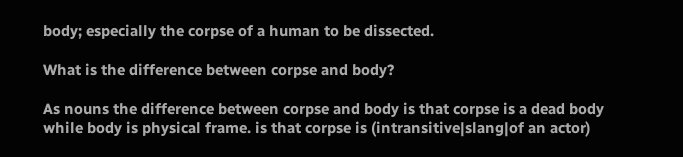body; especially the corpse of a human to be dissected.

What is the difference between corpse and body?

As nouns the difference between corpse and body is that corpse is a dead body while body is physical frame. is that corpse is (intransitive|slang|of an actor)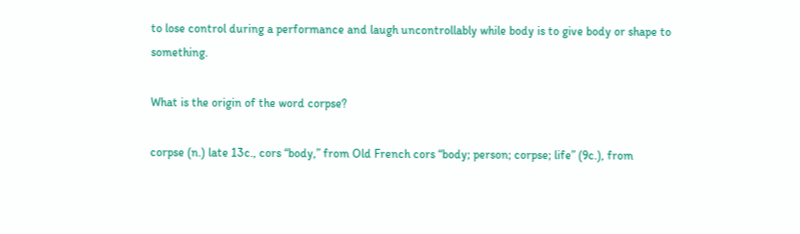to lose control during a performance and laugh uncontrollably while body is to give body or shape to something.

What is the origin of the word corpse?

corpse (n.) late 13c., cors “body,” from Old French cors “body; person; corpse; life” (9c.), from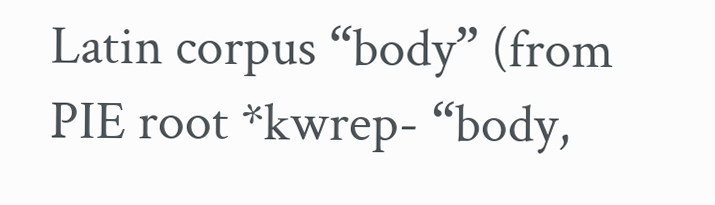Latin corpus “body” (from PIE root *kwrep- “body,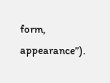form, appearance”).